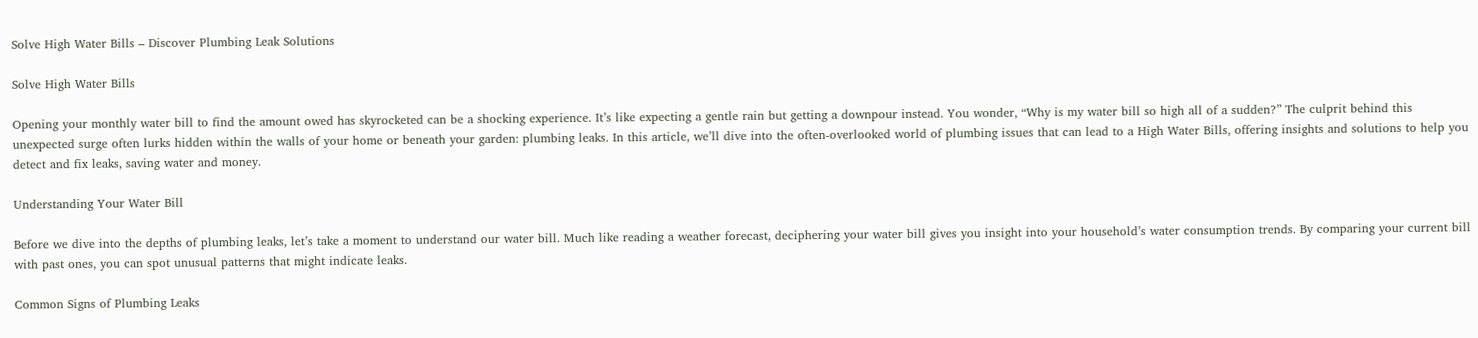Solve High Water Bills – Discover Plumbing Leak Solutions

Solve High Water Bills

Opening your monthly water bill to find the amount owed has skyrocketed can be a shocking experience. It’s like expecting a gentle rain but getting a downpour instead. You wonder, “Why is my water bill so high all of a sudden?” The culprit behind this unexpected surge often lurks hidden within the walls of your home or beneath your garden: plumbing leaks. In this article, we’ll dive into the often-overlooked world of plumbing issues that can lead to a High Water Bills, offering insights and solutions to help you detect and fix leaks, saving water and money.

Understanding Your Water Bill

Before we dive into the depths of plumbing leaks, let’s take a moment to understand our water bill. Much like reading a weather forecast, deciphering your water bill gives you insight into your household’s water consumption trends. By comparing your current bill with past ones, you can spot unusual patterns that might indicate leaks.

Common Signs of Plumbing Leaks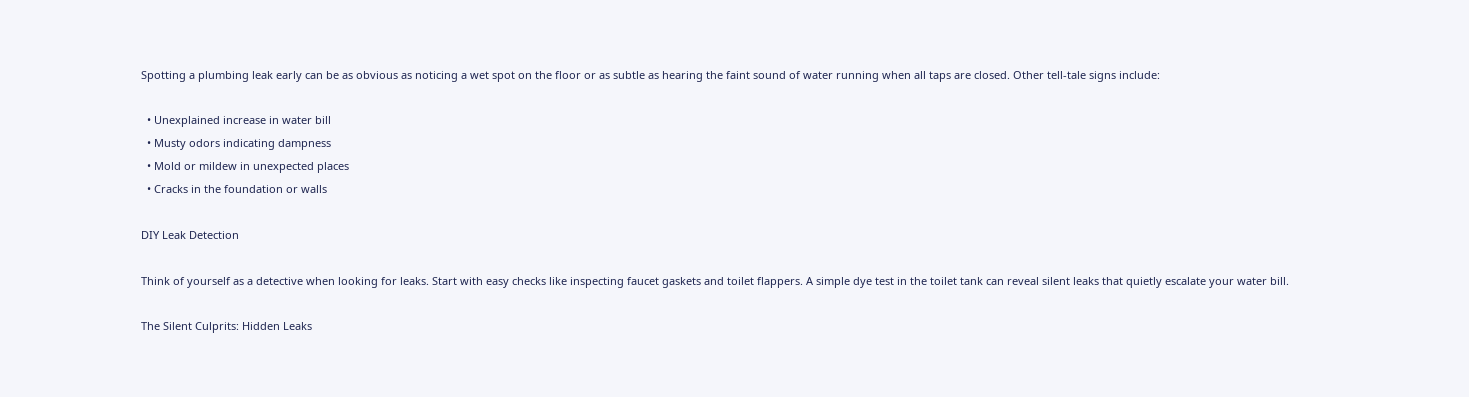Spotting a plumbing leak early can be as obvious as noticing a wet spot on the floor or as subtle as hearing the faint sound of water running when all taps are closed. Other tell-tale signs include:

  • Unexplained increase in water bill
  • Musty odors indicating dampness
  • Mold or mildew in unexpected places
  • Cracks in the foundation or walls

DIY Leak Detection

Think of yourself as a detective when looking for leaks. Start with easy checks like inspecting faucet gaskets and toilet flappers. A simple dye test in the toilet tank can reveal silent leaks that quietly escalate your water bill.

The Silent Culprits: Hidden Leaks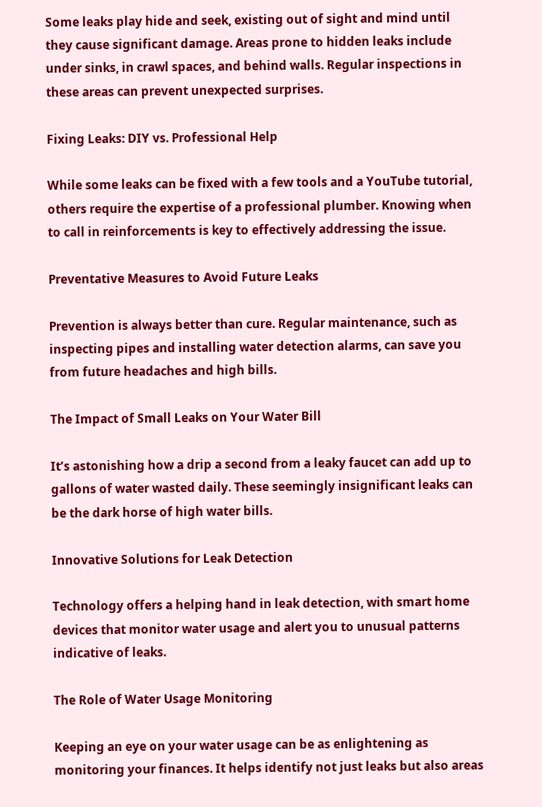Some leaks play hide and seek, existing out of sight and mind until they cause significant damage. Areas prone to hidden leaks include under sinks, in crawl spaces, and behind walls. Regular inspections in these areas can prevent unexpected surprises.

Fixing Leaks: DIY vs. Professional Help

While some leaks can be fixed with a few tools and a YouTube tutorial, others require the expertise of a professional plumber. Knowing when to call in reinforcements is key to effectively addressing the issue.

Preventative Measures to Avoid Future Leaks

Prevention is always better than cure. Regular maintenance, such as inspecting pipes and installing water detection alarms, can save you from future headaches and high bills.

The Impact of Small Leaks on Your Water Bill

It’s astonishing how a drip a second from a leaky faucet can add up to gallons of water wasted daily. These seemingly insignificant leaks can be the dark horse of high water bills.

Innovative Solutions for Leak Detection

Technology offers a helping hand in leak detection, with smart home devices that monitor water usage and alert you to unusual patterns indicative of leaks.

The Role of Water Usage Monitoring

Keeping an eye on your water usage can be as enlightening as monitoring your finances. It helps identify not just leaks but also areas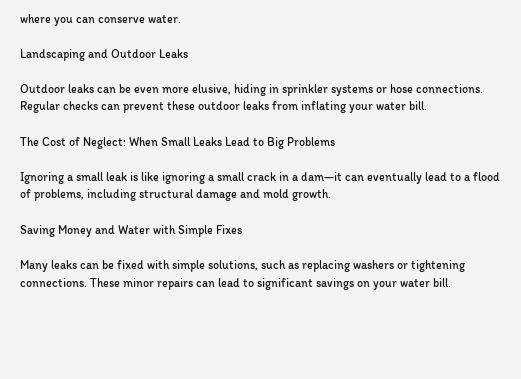where you can conserve water.

Landscaping and Outdoor Leaks

Outdoor leaks can be even more elusive, hiding in sprinkler systems or hose connections. Regular checks can prevent these outdoor leaks from inflating your water bill.

The Cost of Neglect: When Small Leaks Lead to Big Problems

Ignoring a small leak is like ignoring a small crack in a dam—it can eventually lead to a flood of problems, including structural damage and mold growth.

Saving Money and Water with Simple Fixes

Many leaks can be fixed with simple solutions, such as replacing washers or tightening connections. These minor repairs can lead to significant savings on your water bill.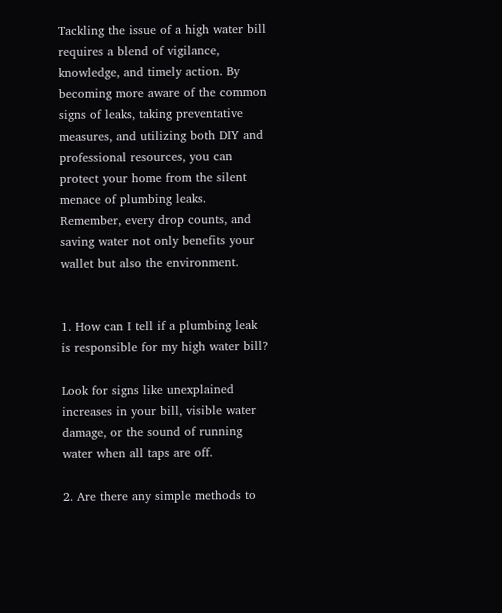Tackling the issue of a high water bill requires a blend of vigilance, knowledge, and timely action. By becoming more aware of the common signs of leaks, taking preventative measures, and utilizing both DIY and professional resources, you can protect your home from the silent menace of plumbing leaks. Remember, every drop counts, and saving water not only benefits your wallet but also the environment.


1. How can I tell if a plumbing leak is responsible for my high water bill?

Look for signs like unexplained increases in your bill, visible water damage, or the sound of running water when all taps are off.

2. Are there any simple methods to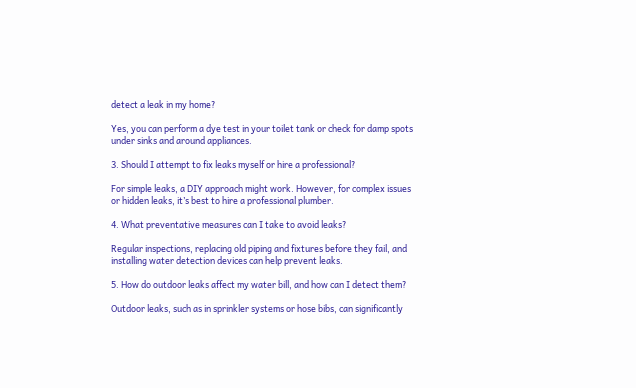detect a leak in my home?

Yes, you can perform a dye test in your toilet tank or check for damp spots under sinks and around appliances.

3. Should I attempt to fix leaks myself or hire a professional?

For simple leaks, a DIY approach might work. However, for complex issues or hidden leaks, it’s best to hire a professional plumber.

4. What preventative measures can I take to avoid leaks?

Regular inspections, replacing old piping and fixtures before they fail, and installing water detection devices can help prevent leaks.

5. How do outdoor leaks affect my water bill, and how can I detect them?

Outdoor leaks, such as in sprinkler systems or hose bibs, can significantly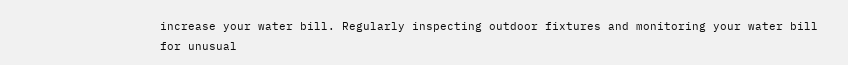increase your water bill. Regularly inspecting outdoor fixtures and monitoring your water bill for unusual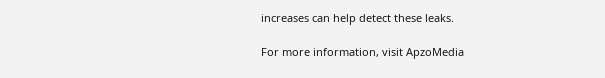increases can help detect these leaks.

For more information, visit ApzoMedia